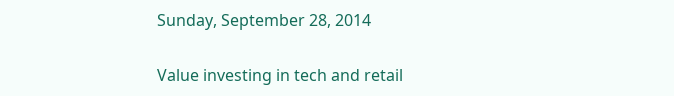Sunday, September 28, 2014

Value investing in tech and retail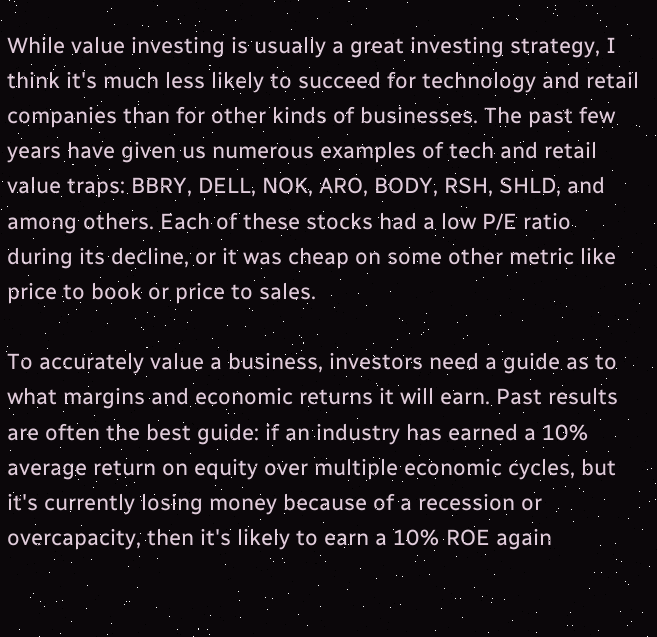While value investing is usually a great investing strategy, I think it's much less likely to succeed for technology and retail companies than for other kinds of businesses. The past few years have given us numerous examples of tech and retail value traps: BBRY, DELL, NOK, ARO, BODY, RSH, SHLD, and among others. Each of these stocks had a low P/E ratio during its decline, or it was cheap on some other metric like price to book or price to sales.

To accurately value a business, investors need a guide as to what margins and economic returns it will earn. Past results are often the best guide: if an industry has earned a 10% average return on equity over multiple economic cycles, but it's currently losing money because of a recession or overcapacity, then it's likely to earn a 10% ROE again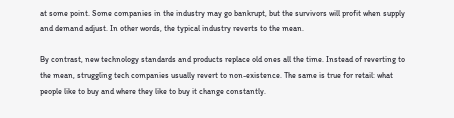at some point. Some companies in the industry may go bankrupt, but the survivors will profit when supply and demand adjust. In other words, the typical industry reverts to the mean.

By contrast, new technology standards and products replace old ones all the time. Instead of reverting to the mean, struggling tech companies usually revert to non-existence. The same is true for retail: what people like to buy and where they like to buy it change constantly.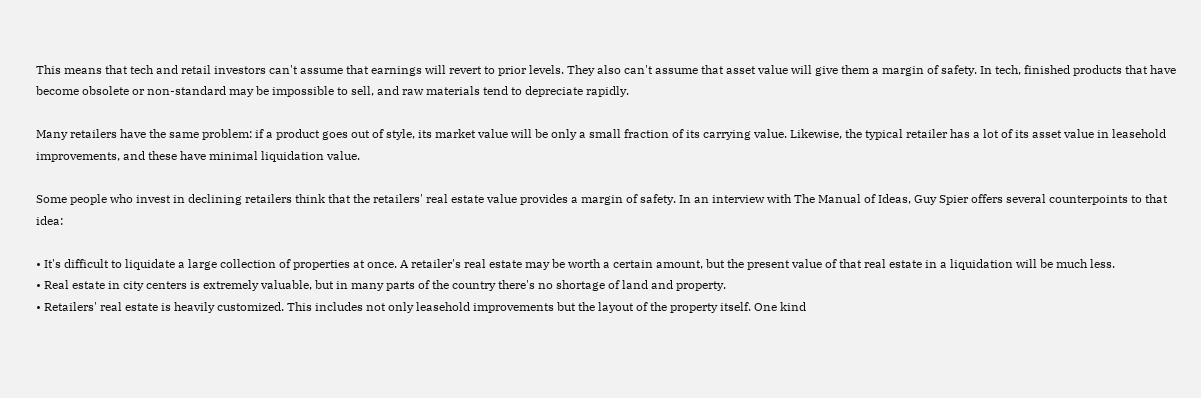This means that tech and retail investors can't assume that earnings will revert to prior levels. They also can't assume that asset value will give them a margin of safety. In tech, finished products that have become obsolete or non-standard may be impossible to sell, and raw materials tend to depreciate rapidly.

Many retailers have the same problem: if a product goes out of style, its market value will be only a small fraction of its carrying value. Likewise, the typical retailer has a lot of its asset value in leasehold improvements, and these have minimal liquidation value.

Some people who invest in declining retailers think that the retailers' real estate value provides a margin of safety. In an interview with The Manual of Ideas, Guy Spier offers several counterpoints to that idea:

• It's difficult to liquidate a large collection of properties at once. A retailer's real estate may be worth a certain amount, but the present value of that real estate in a liquidation will be much less.
• Real estate in city centers is extremely valuable, but in many parts of the country there's no shortage of land and property.
• Retailers' real estate is heavily customized. This includes not only leasehold improvements but the layout of the property itself. One kind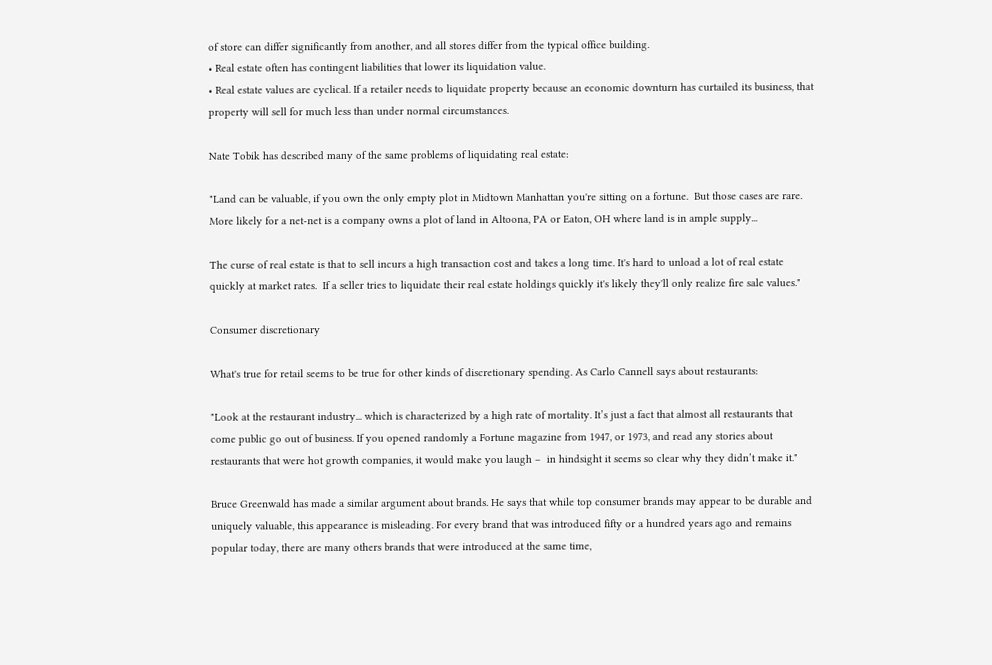of store can differ significantly from another, and all stores differ from the typical office building.
• Real estate often has contingent liabilities that lower its liquidation value.
• Real estate values are cyclical. If a retailer needs to liquidate property because an economic downturn has curtailed its business, that property will sell for much less than under normal circumstances.

Nate Tobik has described many of the same problems of liquidating real estate:

"Land can be valuable, if you own the only empty plot in Midtown Manhattan you're sitting on a fortune.  But those cases are rare.  More likely for a net-net is a company owns a plot of land in Altoona, PA or Eaton, OH where land is in ample supply...

The curse of real estate is that to sell incurs a high transaction cost and takes a long time. It's hard to unload a lot of real estate quickly at market rates.  If a seller tries to liquidate their real estate holdings quickly it's likely they'll only realize fire sale values."

Consumer discretionary

What's true for retail seems to be true for other kinds of discretionary spending. As Carlo Cannell says about restaurants:

"Look at the restaurant industry... which is characterized by a high rate of mortality. It’s just a fact that almost all restaurants that come public go out of business. If you opened randomly a Fortune magazine from 1947, or 1973, and read any stories about restaurants that were hot growth companies, it would make you laugh –  in hindsight it seems so clear why they didn’t make it."

Bruce Greenwald has made a similar argument about brands. He says that while top consumer brands may appear to be durable and uniquely valuable, this appearance is misleading. For every brand that was introduced fifty or a hundred years ago and remains popular today, there are many others brands that were introduced at the same time,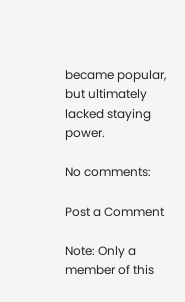became popular, but ultimately lacked staying power.

No comments:

Post a Comment

Note: Only a member of this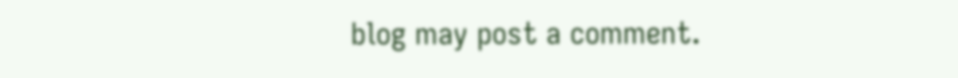blog may post a comment.